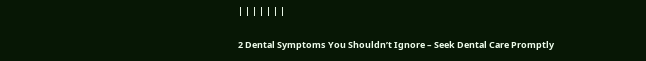| | | | | | |

2 Dental Symptoms You Shouldn’t Ignore – Seek Dental Care Promptly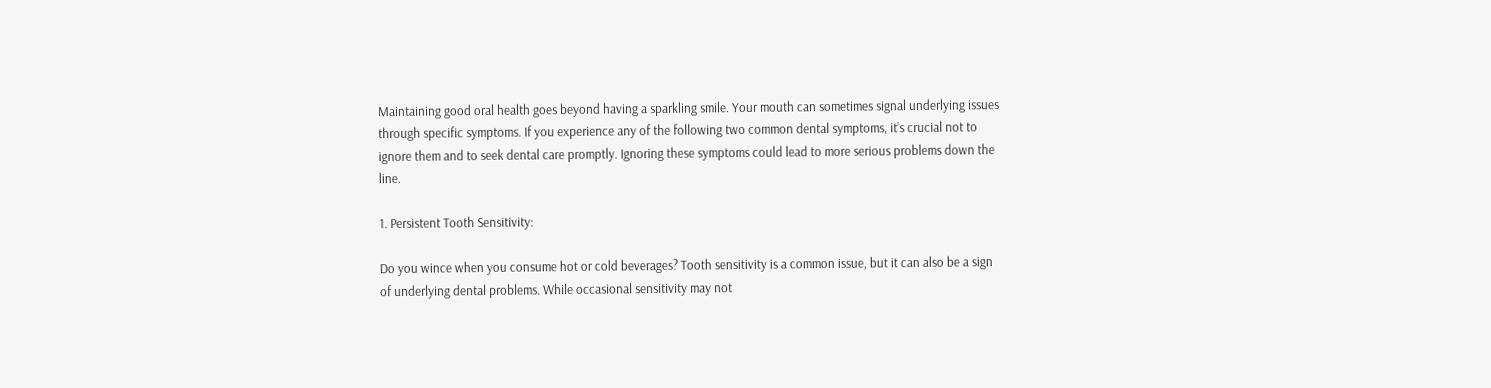Maintaining good oral health goes beyond having a sparkling smile. Your mouth can sometimes signal underlying issues through specific symptoms. If you experience any of the following two common dental symptoms, it’s crucial not to ignore them and to seek dental care promptly. Ignoring these symptoms could lead to more serious problems down the line.

1. Persistent Tooth Sensitivity:

Do you wince when you consume hot or cold beverages? Tooth sensitivity is a common issue, but it can also be a sign of underlying dental problems. While occasional sensitivity may not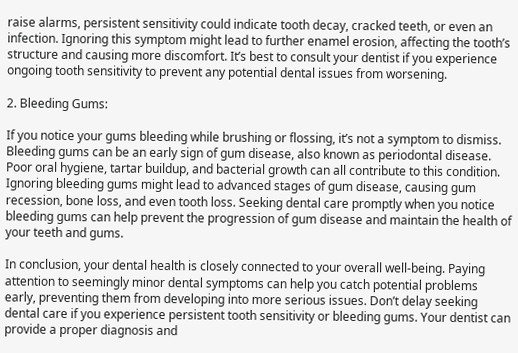raise alarms, persistent sensitivity could indicate tooth decay, cracked teeth, or even an infection. Ignoring this symptom might lead to further enamel erosion, affecting the tooth’s structure and causing more discomfort. It’s best to consult your dentist if you experience ongoing tooth sensitivity to prevent any potential dental issues from worsening.

2. Bleeding Gums:

If you notice your gums bleeding while brushing or flossing, it’s not a symptom to dismiss. Bleeding gums can be an early sign of gum disease, also known as periodontal disease. Poor oral hygiene, tartar buildup, and bacterial growth can all contribute to this condition. Ignoring bleeding gums might lead to advanced stages of gum disease, causing gum recession, bone loss, and even tooth loss. Seeking dental care promptly when you notice bleeding gums can help prevent the progression of gum disease and maintain the health of your teeth and gums.

In conclusion, your dental health is closely connected to your overall well-being. Paying attention to seemingly minor dental symptoms can help you catch potential problems early, preventing them from developing into more serious issues. Don’t delay seeking dental care if you experience persistent tooth sensitivity or bleeding gums. Your dentist can provide a proper diagnosis and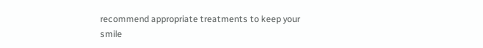recommend appropriate treatments to keep your smile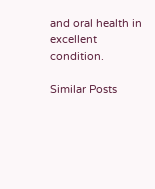and oral health in excellent condition.

Similar Posts